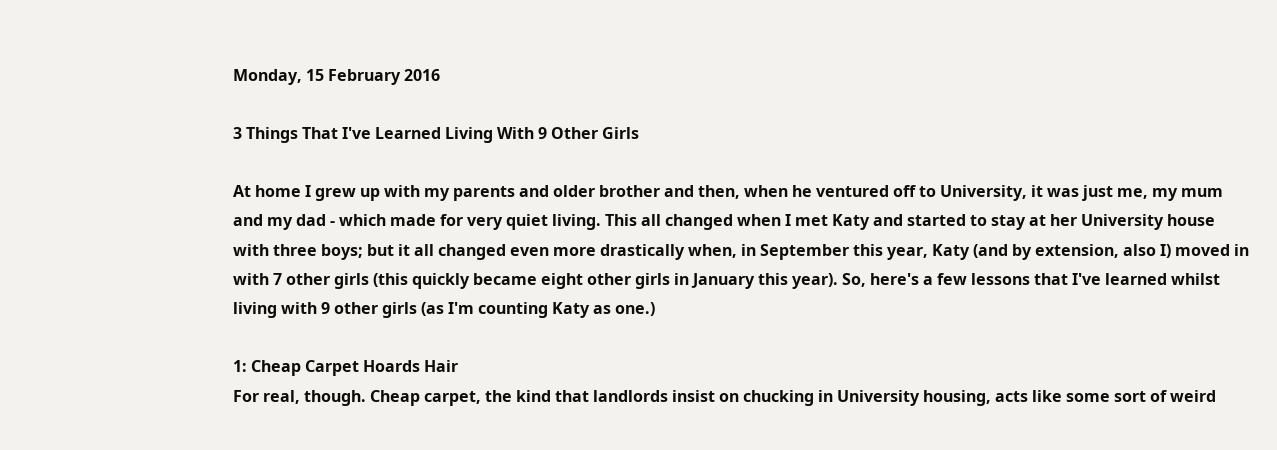Monday, 15 February 2016

3 Things That I've Learned Living With 9 Other Girls

At home I grew up with my parents and older brother and then, when he ventured off to University, it was just me, my mum and my dad - which made for very quiet living. This all changed when I met Katy and started to stay at her University house with three boys; but it all changed even more drastically when, in September this year, Katy (and by extension, also I) moved in with 7 other girls (this quickly became eight other girls in January this year). So, here's a few lessons that I've learned whilst living with 9 other girls (as I'm counting Katy as one.)

1: Cheap Carpet Hoards Hair
For real, though. Cheap carpet, the kind that landlords insist on chucking in University housing, acts like some sort of weird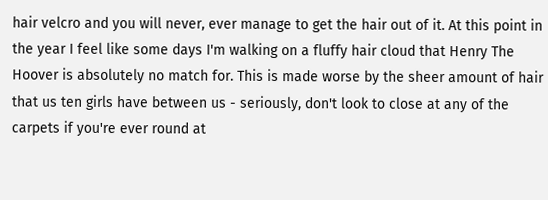hair velcro and you will never, ever manage to get the hair out of it. At this point in the year I feel like some days I'm walking on a fluffy hair cloud that Henry The Hoover is absolutely no match for. This is made worse by the sheer amount of hair that us ten girls have between us - seriously, don't look to close at any of the carpets if you're ever round at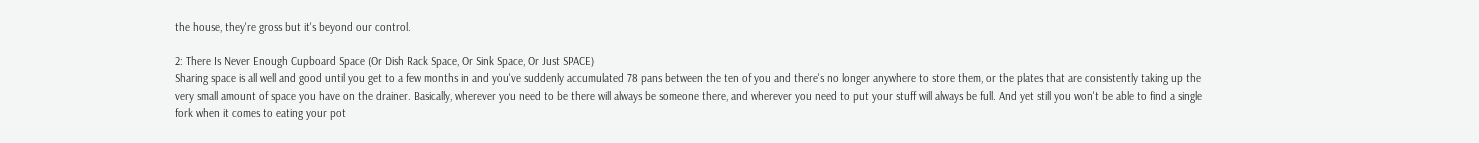the house, they're gross but it's beyond our control.

2: There Is Never Enough Cupboard Space (Or Dish Rack Space, Or Sink Space, Or Just SPACE)
Sharing space is all well and good until you get to a few months in and you've suddenly accumulated 78 pans between the ten of you and there's no longer anywhere to store them, or the plates that are consistently taking up the very small amount of space you have on the drainer. Basically, wherever you need to be there will always be someone there, and wherever you need to put your stuff will always be full. And yet still you won't be able to find a single fork when it comes to eating your pot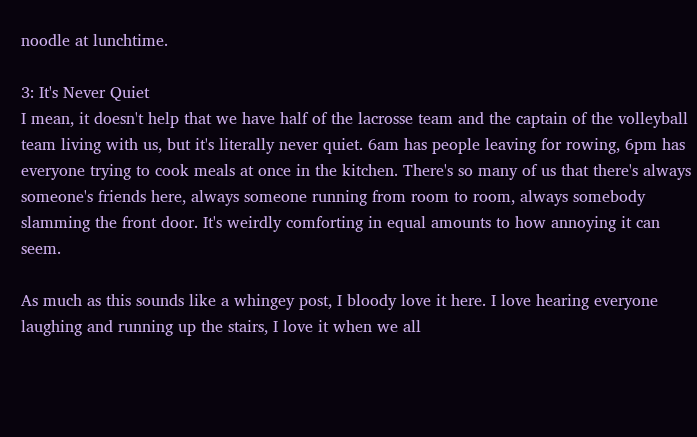noodle at lunchtime.

3: It's Never Quiet
I mean, it doesn't help that we have half of the lacrosse team and the captain of the volleyball team living with us, but it's literally never quiet. 6am has people leaving for rowing, 6pm has everyone trying to cook meals at once in the kitchen. There's so many of us that there's always someone's friends here, always someone running from room to room, always somebody slamming the front door. It's weirdly comforting in equal amounts to how annoying it can seem.

As much as this sounds like a whingey post, I bloody love it here. I love hearing everyone laughing and running up the stairs, I love it when we all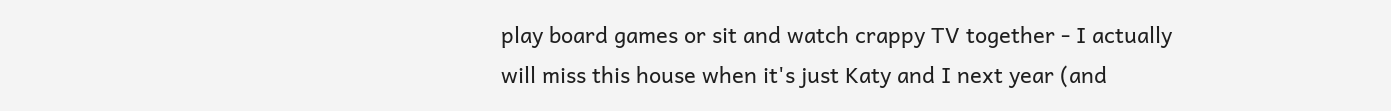play board games or sit and watch crappy TV together - I actually will miss this house when it's just Katy and I next year (and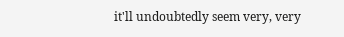it'll undoubtedly seem very, very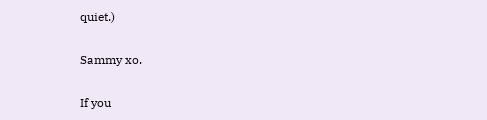quiet.)

Sammy xo.

If you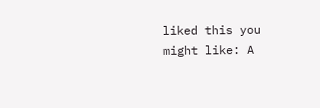liked this you might like: A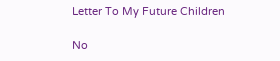Letter To My Future Children

No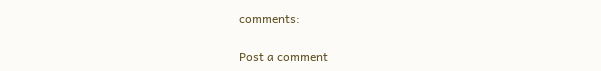comments:

Post a comment